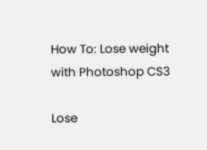How To: Lose weight with Photoshop CS3

Lose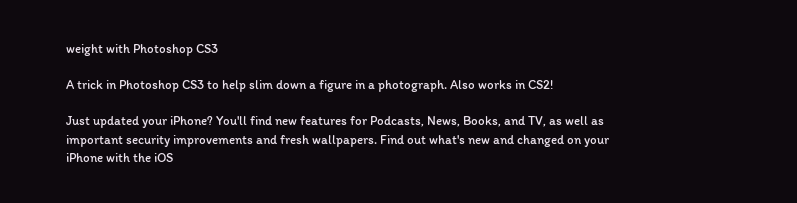weight with Photoshop CS3

A trick in Photoshop CS3 to help slim down a figure in a photograph. Also works in CS2!

Just updated your iPhone? You'll find new features for Podcasts, News, Books, and TV, as well as important security improvements and fresh wallpapers. Find out what's new and changed on your iPhone with the iOS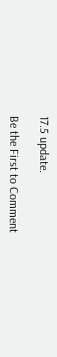17.5 update.

Be the First to Comment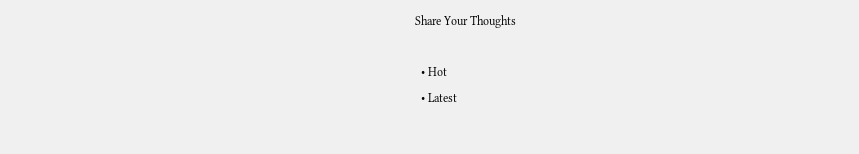Share Your Thoughts

  • Hot
  • Latest